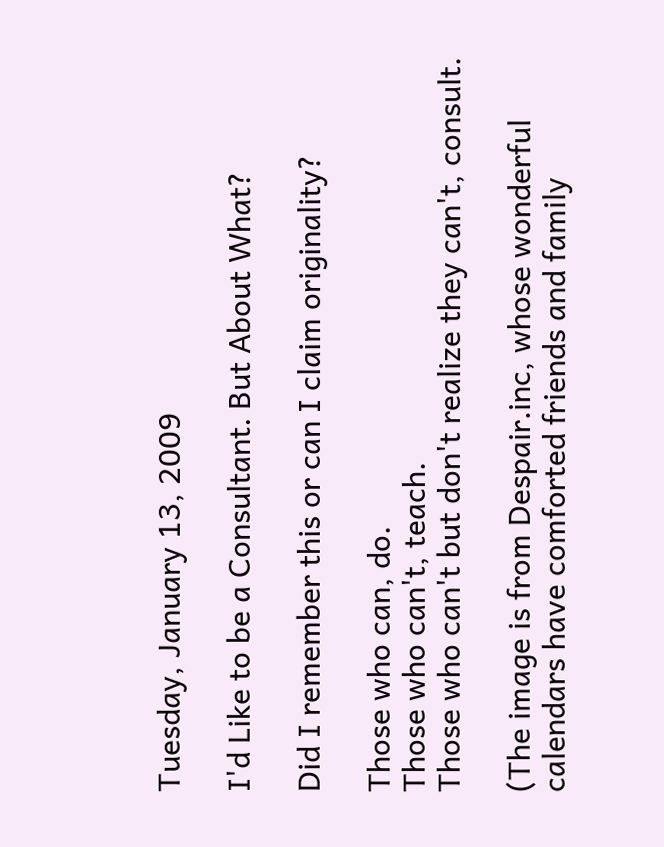Tuesday, January 13, 2009

I'd Like to be a Consultant. But About What?

Did I remember this or can I claim originality?

Those who can, do.
Those who can't, teach.
Those who can't but don't realize they can't, consult.

(The image is from Despair.inc, whose wonderful calendars have comforted friends and family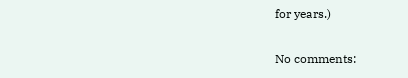for years.)

No comments: